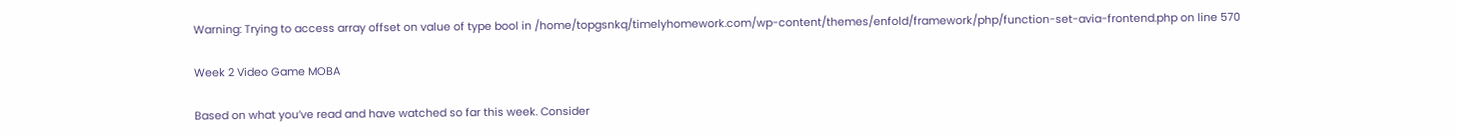Warning: Trying to access array offset on value of type bool in /home/topgsnkq/timelyhomework.com/wp-content/themes/enfold/framework/php/function-set-avia-frontend.php on line 570

Week 2 Video Game MOBA

Based on what you’ve read and have watched so far this week. Consider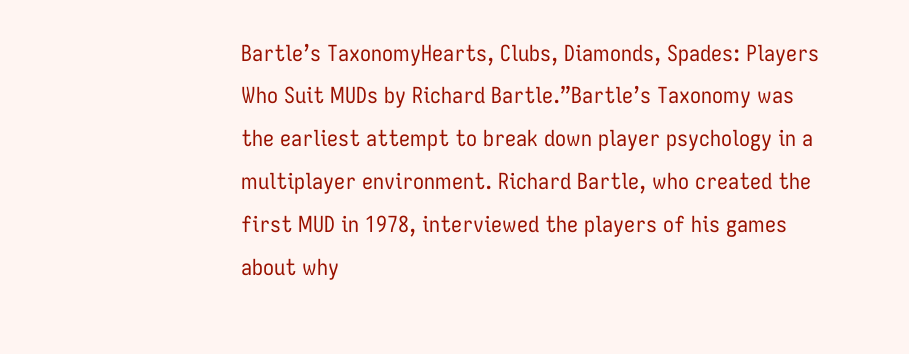Bartle’s TaxonomyHearts, Clubs, Diamonds, Spades: Players Who Suit MUDs by Richard Bartle.”Bartle’s Taxonomy was the earliest attempt to break down player psychology in a multiplayer environment. Richard Bartle, who created the first MUD in 1978, interviewed the players of his games about why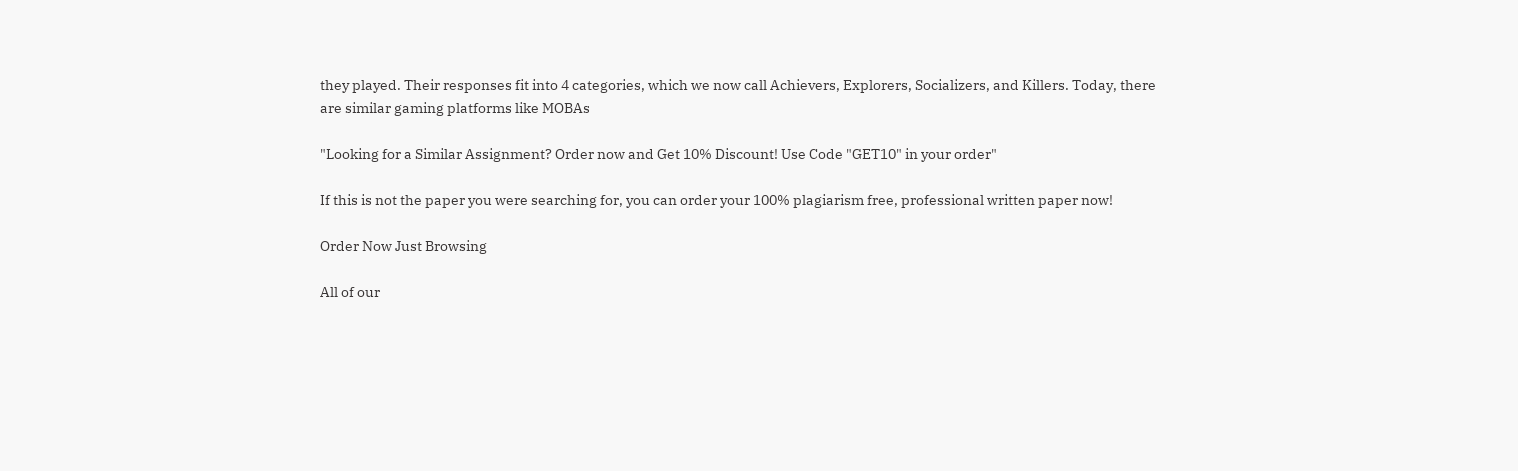they played. Their responses fit into 4 categories, which we now call Achievers, Explorers, Socializers, and Killers. Today, there are similar gaming platforms like MOBAs

"Looking for a Similar Assignment? Order now and Get 10% Discount! Use Code "GET10" in your order"

If this is not the paper you were searching for, you can order your 100% plagiarism free, professional written paper now!

Order Now Just Browsing

All of our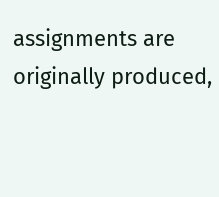assignments are originally produced,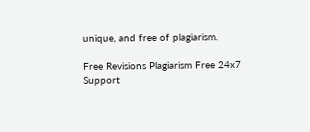unique, and free of plagiarism.

Free Revisions Plagiarism Free 24x7 Support